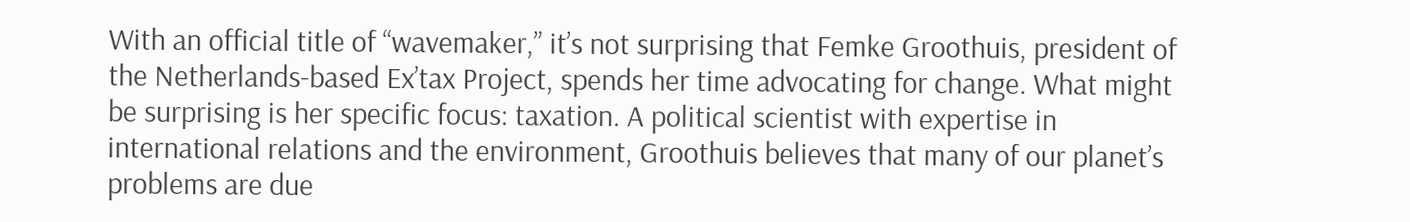With an official title of “wavemaker,” it’s not surprising that Femke Groothuis, president of the Netherlands-based Ex’tax Project, spends her time advocating for change. What might be surprising is her specific focus: taxation. A political scientist with expertise in international relations and the environment, Groothuis believes that many of our planet’s problems are due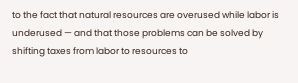to the fact that natural resources are overused while labor is underused — and that those problems can be solved by shifting taxes from labor to resources to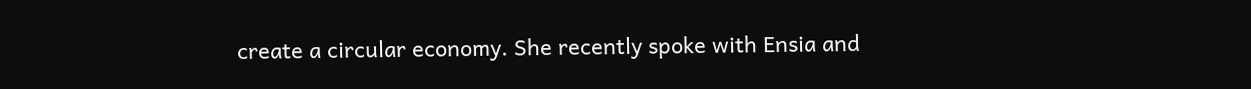create a circular economy. She recently spoke with Ensia and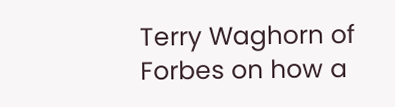Terry Waghorn of Forbes on how a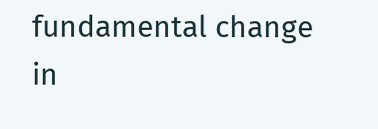fundamental change in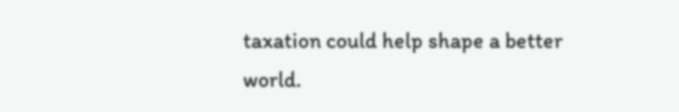taxation could help shape a better world.